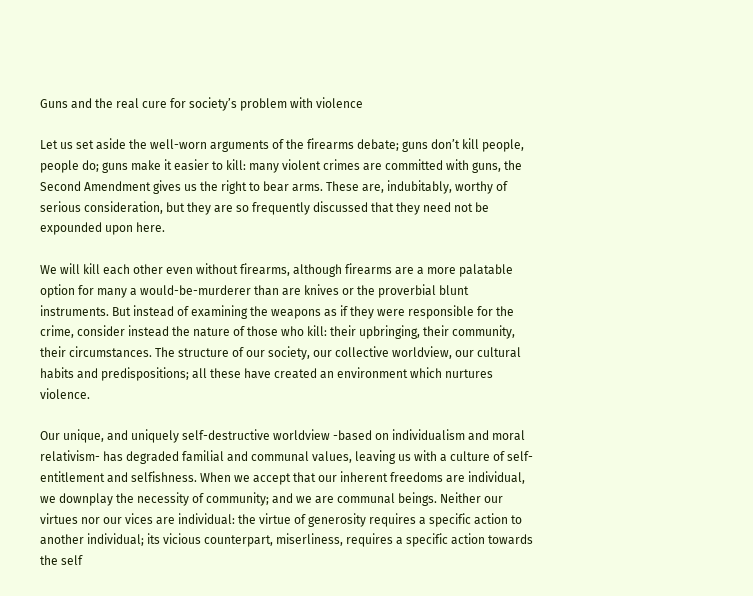Guns and the real cure for society’s problem with violence

Let us set aside the well-worn arguments of the firearms debate; guns don’t kill people, people do; guns make it easier to kill: many violent crimes are committed with guns, the Second Amendment gives us the right to bear arms. These are, indubitably, worthy of serious consideration, but they are so frequently discussed that they need not be expounded upon here.

We will kill each other even without firearms, although firearms are a more palatable option for many a would-be-murderer than are knives or the proverbial blunt instruments. But instead of examining the weapons as if they were responsible for the crime, consider instead the nature of those who kill: their upbringing, their community, their circumstances. The structure of our society, our collective worldview, our cultural habits and predispositions; all these have created an environment which nurtures violence.

Our unique, and uniquely self-destructive worldview -based on individualism and moral relativism- has degraded familial and communal values, leaving us with a culture of self-entitlement and selfishness. When we accept that our inherent freedoms are individual, we downplay the necessity of community; and we are communal beings. Neither our virtues nor our vices are individual: the virtue of generosity requires a specific action to another individual; its vicious counterpart, miserliness, requires a specific action towards the self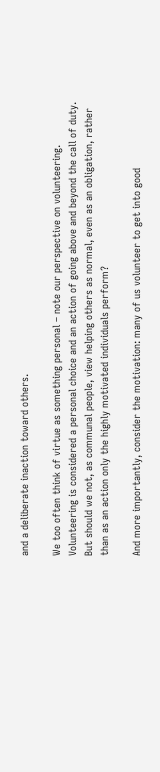and a deliberate inaction toward others.

We too often think of virtue as something personal – note our perspective on volunteering. Volunteering is considered a personal choice and an action of going above and beyond the call of duty. But should we not, as communal people, view helping others as normal, even as an obligation, rather than as an action only the highly motivated individuals perform?

And more importantly, consider the motivation: many of us volunteer to get into good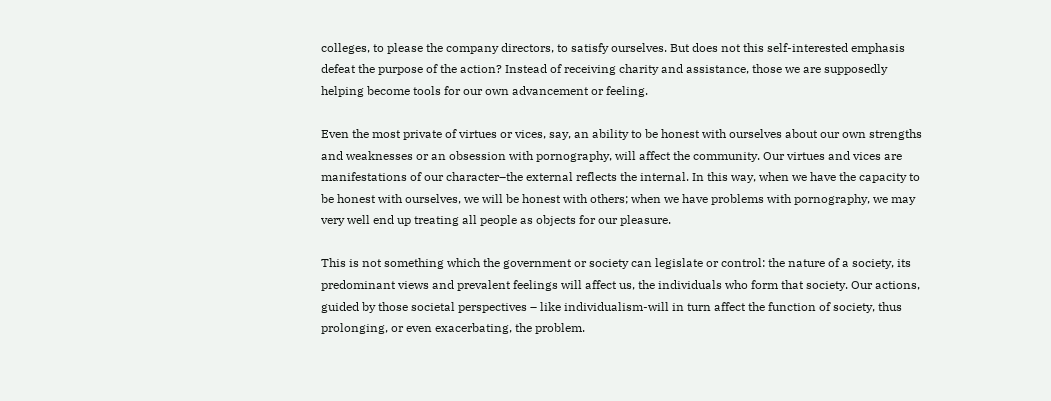colleges, to please the company directors, to satisfy ourselves. But does not this self-interested emphasis defeat the purpose of the action? Instead of receiving charity and assistance, those we are supposedly helping become tools for our own advancement or feeling.

Even the most private of virtues or vices, say, an ability to be honest with ourselves about our own strengths and weaknesses or an obsession with pornography, will affect the community. Our virtues and vices are manifestations of our character–the external reflects the internal. In this way, when we have the capacity to be honest with ourselves, we will be honest with others; when we have problems with pornography, we may very well end up treating all people as objects for our pleasure.

This is not something which the government or society can legislate or control: the nature of a society, its predominant views and prevalent feelings will affect us, the individuals who form that society. Our actions, guided by those societal perspectives – like individualism-will in turn affect the function of society, thus prolonging, or even exacerbating, the problem.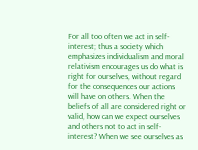For all too often we act in self-interest; thus a society which emphasizes individualism and moral relativism encourages us do what is right for ourselves, without regard for the consequences our actions will have on others. When the beliefs of all are considered right or valid, how can we expect ourselves and others not to act in self-interest? When we see ourselves as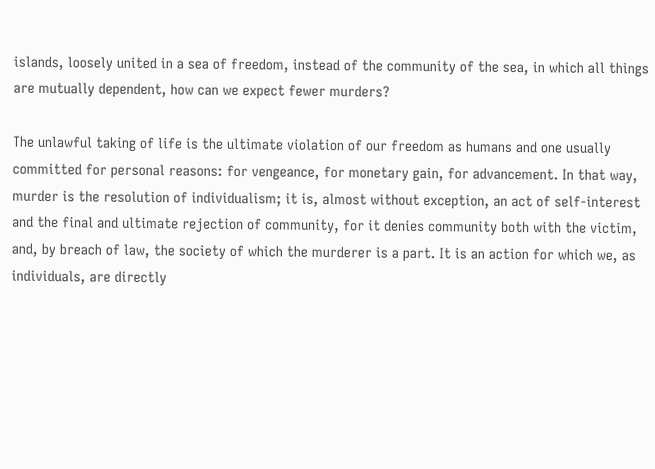islands, loosely united in a sea of freedom, instead of the community of the sea, in which all things are mutually dependent, how can we expect fewer murders?

The unlawful taking of life is the ultimate violation of our freedom as humans and one usually committed for personal reasons: for vengeance, for monetary gain, for advancement. In that way, murder is the resolution of individualism; it is, almost without exception, an act of self-interest and the final and ultimate rejection of community, for it denies community both with the victim, and, by breach of law, the society of which the murderer is a part. It is an action for which we, as individuals, are directly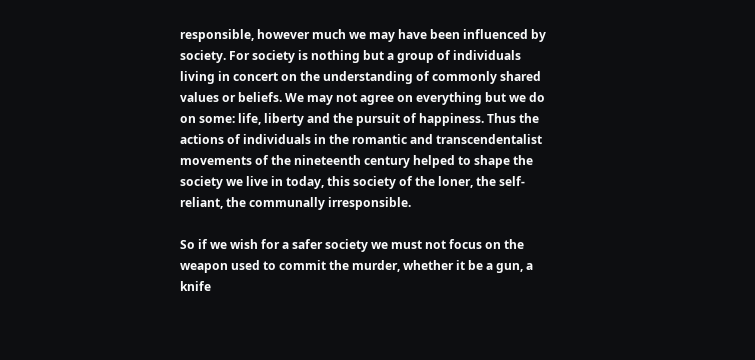responsible, however much we may have been influenced by society. For society is nothing but a group of individuals living in concert on the understanding of commonly shared values or beliefs. We may not agree on everything but we do on some: life, liberty and the pursuit of happiness. Thus the actions of individuals in the romantic and transcendentalist movements of the nineteenth century helped to shape the society we live in today, this society of the loner, the self-reliant, the communally irresponsible.

So if we wish for a safer society we must not focus on the weapon used to commit the murder, whether it be a gun, a knife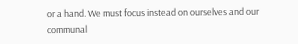or a hand. We must focus instead on ourselves and our communal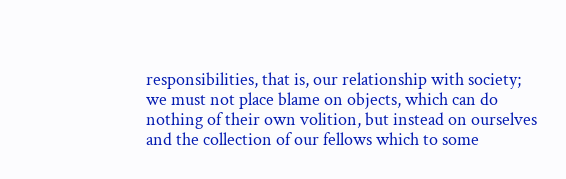responsibilities, that is, our relationship with society; we must not place blame on objects, which can do nothing of their own volition, but instead on ourselves and the collection of our fellows which to some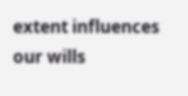extent influences our wills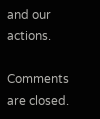and our actions.

Comments are closed.